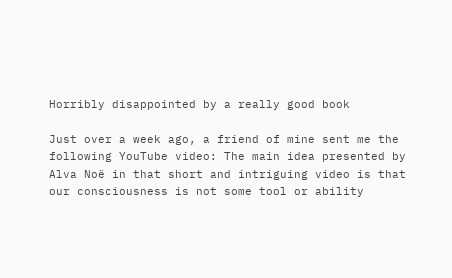Horribly disappointed by a really good book

Just over a week ago, a friend of mine sent me the following YouTube video: The main idea presented by Alva Noë in that short and intriguing video is that our consciousness is not some tool or ability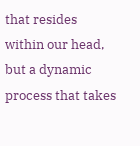that resides within our head, but a dynamic process that takes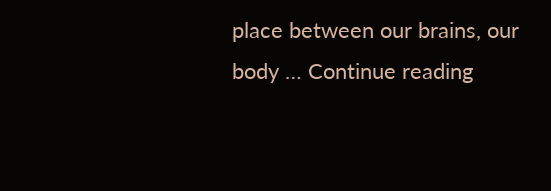place between our brains, our body … Continue reading